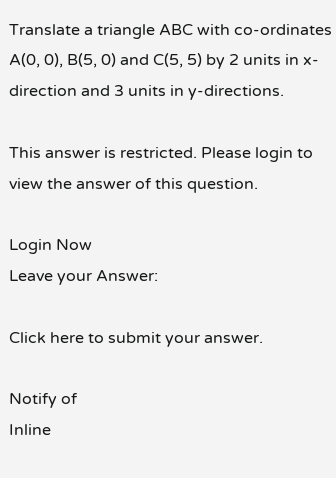Translate a triangle ABC with co-ordinates A(0, 0), B(5, 0) and C(5, 5) by 2 units in x-direction and 3 units in y-directions.

This answer is restricted. Please login to view the answer of this question.

Login Now
Leave your Answer:

Click here to submit your answer.

Notify of
Inline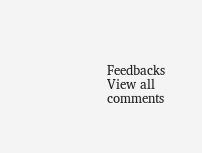Feedbacks
View all comments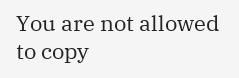You are not allowed to copy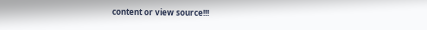content or view source!!!